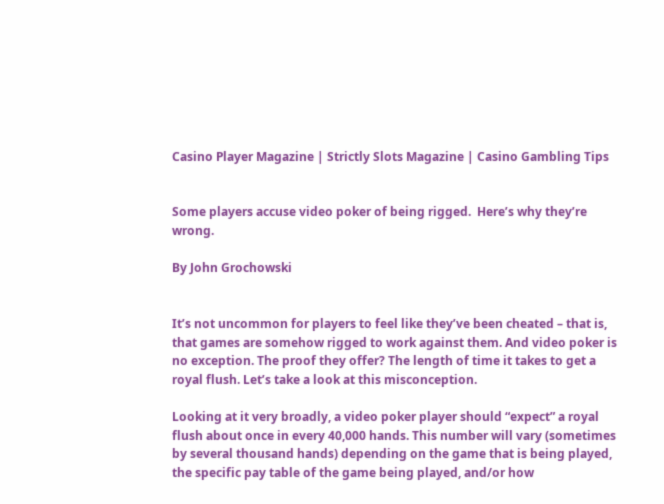Casino Player Magazine | Strictly Slots Magazine | Casino Gambling Tips


Some players accuse video poker of being rigged.  Here’s why they’re wrong.

By John Grochowski


It’s not uncommon for players to feel like they’ve been cheated – that is, that games are somehow rigged to work against them. And video poker is no exception. The proof they offer? The length of time it takes to get a royal flush. Let’s take a look at this misconception.

Looking at it very broadly, a video poker player should “expect” a royal flush about once in every 40,000 hands. This number will vary (sometimes by several thousand hands) depending on the game that is being played, the specific pay table of the game being played, and/or how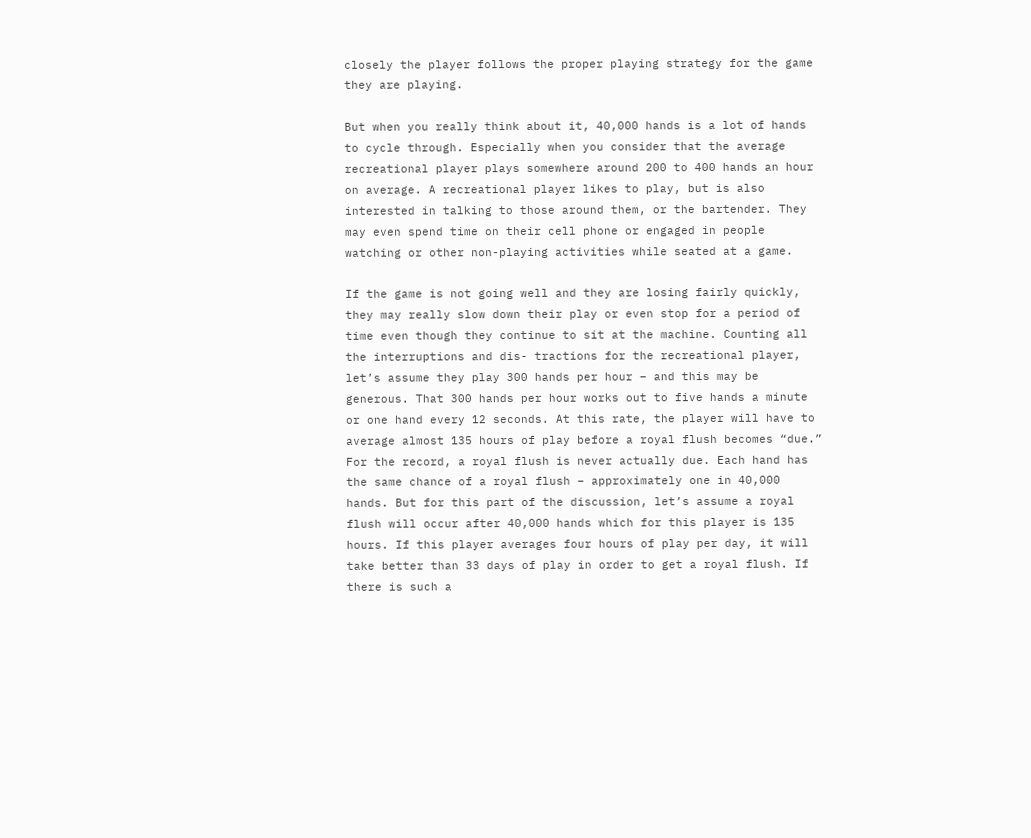closely the player follows the proper playing strategy for the game they are playing.

But when you really think about it, 40,000 hands is a lot of hands to cycle through. Especially when you consider that the average recreational player plays somewhere around 200 to 400 hands an hour on average. A recreational player likes to play, but is also interested in talking to those around them, or the bartender. They may even spend time on their cell phone or engaged in people watching or other non-playing activities while seated at a game.

If the game is not going well and they are losing fairly quickly, they may really slow down their play or even stop for a period of time even though they continue to sit at the machine. Counting all the interruptions and dis- tractions for the recreational player, let’s assume they play 300 hands per hour – and this may be generous. That 300 hands per hour works out to five hands a minute or one hand every 12 seconds. At this rate, the player will have to average almost 135 hours of play before a royal flush becomes “due.” For the record, a royal flush is never actually due. Each hand has the same chance of a royal flush – approximately one in 40,000 hands. But for this part of the discussion, let’s assume a royal flush will occur after 40,000 hands which for this player is 135 hours. If this player averages four hours of play per day, it will take better than 33 days of play in order to get a royal flush. If there is such a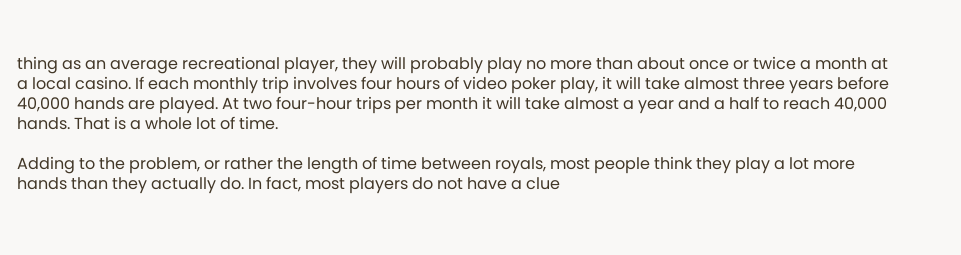thing as an average recreational player, they will probably play no more than about once or twice a month at a local casino. If each monthly trip involves four hours of video poker play, it will take almost three years before 40,000 hands are played. At two four-hour trips per month it will take almost a year and a half to reach 40,000 hands. That is a whole lot of time.

Adding to the problem, or rather the length of time between royals, most people think they play a lot more hands than they actually do. In fact, most players do not have a clue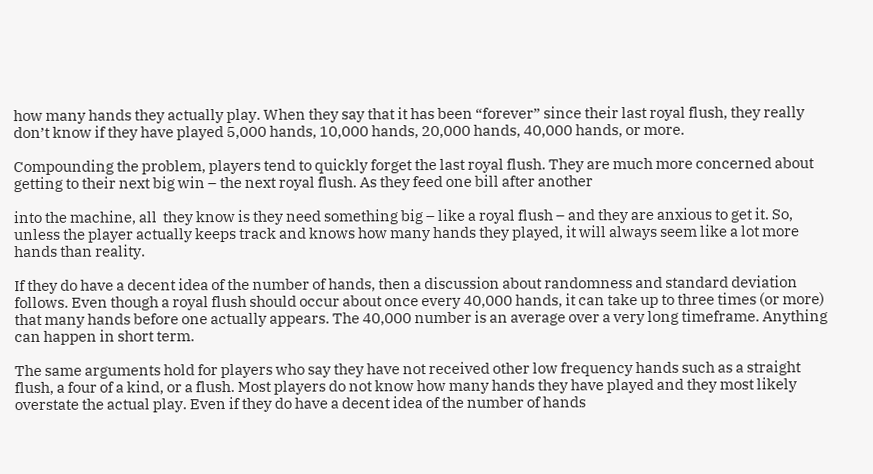how many hands they actually play. When they say that it has been “forever” since their last royal flush, they really don’t know if they have played 5,000 hands, 10,000 hands, 20,000 hands, 40,000 hands, or more.

Compounding the problem, players tend to quickly forget the last royal flush. They are much more concerned about getting to their next big win – the next royal flush. As they feed one bill after another

into the machine, all  they know is they need something big – like a royal flush – and they are anxious to get it. So, unless the player actually keeps track and knows how many hands they played, it will always seem like a lot more hands than reality.

If they do have a decent idea of the number of hands, then a discussion about randomness and standard deviation follows. Even though a royal flush should occur about once every 40,000 hands, it can take up to three times (or more) that many hands before one actually appears. The 40,000 number is an average over a very long timeframe. Anything can happen in short term.

The same arguments hold for players who say they have not received other low frequency hands such as a straight flush, a four of a kind, or a flush. Most players do not know how many hands they have played and they most likely overstate the actual play. Even if they do have a decent idea of the number of hands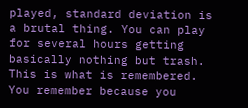played, standard deviation is a brutal thing. You can play for several hours getting basically nothing but trash. This is what is remembered. You remember because you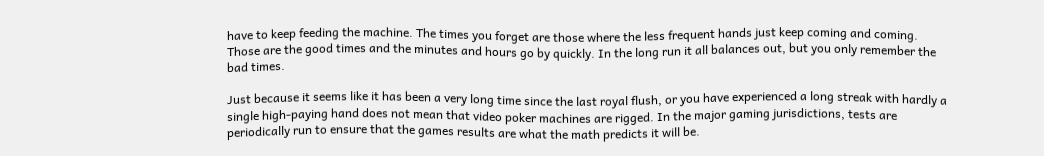have to keep feeding the machine. The times you forget are those where the less frequent hands just keep coming and coming. Those are the good times and the minutes and hours go by quickly. In the long run it all balances out, but you only remember the bad times.

Just because it seems like it has been a very long time since the last royal flush, or you have experienced a long streak with hardly a single high-paying hand does not mean that video poker machines are rigged. In the major gaming jurisdictions, tests are periodically run to ensure that the games results are what the math predicts it will be.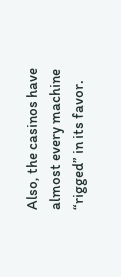Also, the casinos have almost every machine “rigged” in its favor.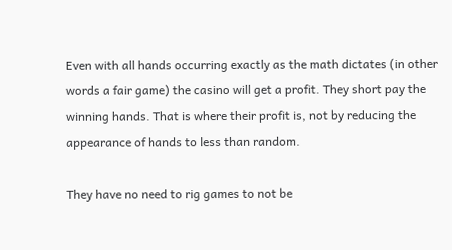Even with all hands occurring exactly as the math dictates (in other words a fair game) the casino will get a profit. They short pay the winning hands. That is where their profit is, not by reducing the appearance of hands to less than random.

They have no need to rig games to not be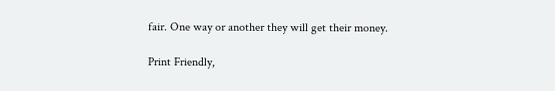fair. One way or another they will get their money.

Print Friendly,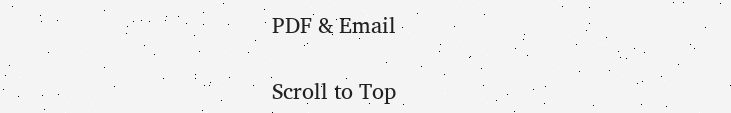PDF & Email

Scroll to Top